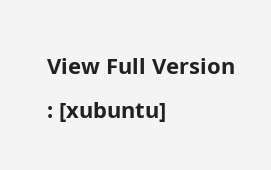View Full Version : [xubuntu]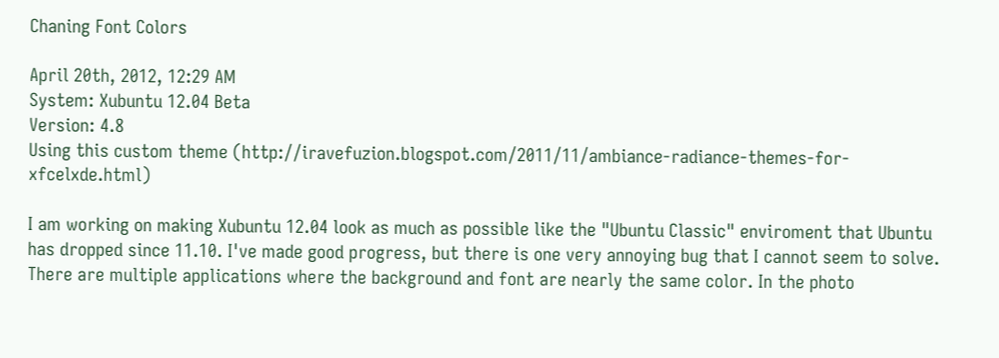Chaning Font Colors

April 20th, 2012, 12:29 AM
System: Xubuntu 12.04 Beta
Version: 4.8
Using this custom theme (http://iravefuzion.blogspot.com/2011/11/ambiance-radiance-themes-for-xfcelxde.html)

I am working on making Xubuntu 12.04 look as much as possible like the "Ubuntu Classic" enviroment that Ubuntu has dropped since 11.10. I've made good progress, but there is one very annoying bug that I cannot seem to solve. There are multiple applications where the background and font are nearly the same color. In the photo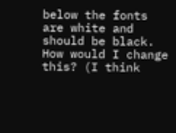below the fonts are white and should be black. How would I change this? (I think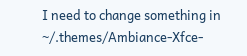I need to change something in ~/.themes/Ambiance-Xfce-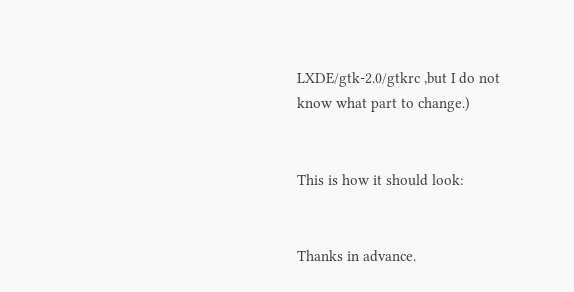LXDE/gtk-2.0/gtkrc ,but I do not know what part to change.)


This is how it should look:


Thanks in advance.